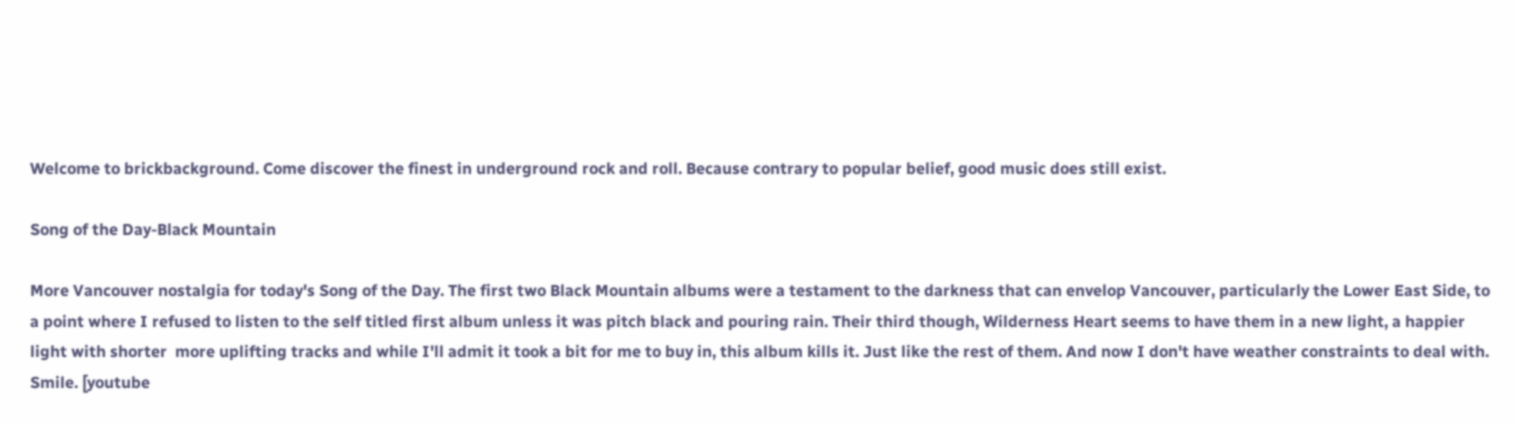Welcome to brickbackground. Come discover the finest in underground rock and roll. Because contrary to popular belief, good music does still exist.

Song of the Day-Black Mountain

More Vancouver nostalgia for today's Song of the Day. The first two Black Mountain albums were a testament to the darkness that can envelop Vancouver, particularly the Lower East Side, to a point where I refused to listen to the self titled first album unless it was pitch black and pouring rain. Their third though, Wilderness Heart seems to have them in a new light, a happier light with shorter  more uplifting tracks and while I'll admit it took a bit for me to buy in, this album kills it. Just like the rest of them. And now I don't have weather constraints to deal with. Smile. [youtube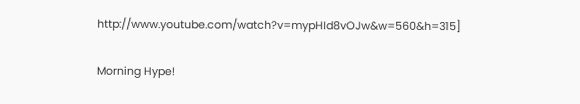http://www.youtube.com/watch?v=mypHId8vOJw&w=560&h=315]

Morning Hype!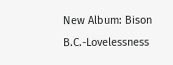New Album: Bison B.C.-Lovelessness